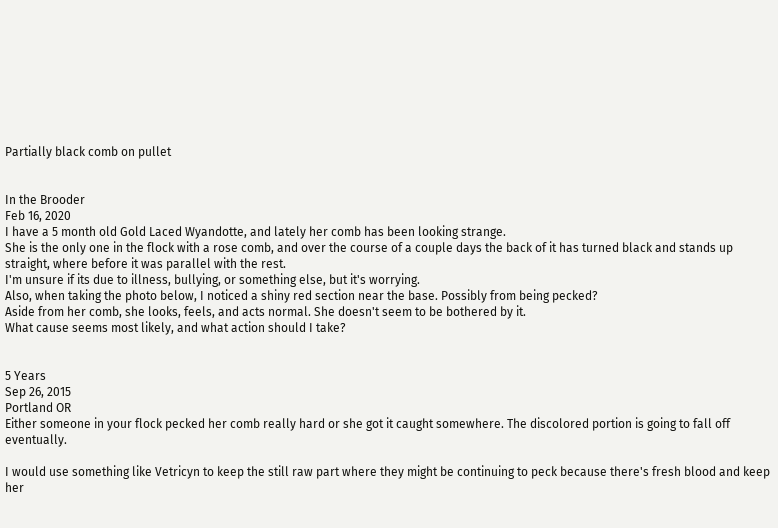Partially black comb on pullet


In the Brooder
Feb 16, 2020
I have a 5 month old Gold Laced Wyandotte, and lately her comb has been looking strange.
She is the only one in the flock with a rose comb, and over the course of a couple days the back of it has turned black and stands up straight, where before it was parallel with the rest.
I'm unsure if its due to illness, bullying, or something else, but it's worrying.
Also, when taking the photo below, I noticed a shiny red section near the base. Possibly from being pecked?
Aside from her comb, she looks, feels, and acts normal. She doesn't seem to be bothered by it.
What cause seems most likely, and what action should I take?


5 Years
Sep 26, 2015
Portland OR
Either someone in your flock pecked her comb really hard or she got it caught somewhere. The discolored portion is going to fall off eventually.

I would use something like Vetricyn to keep the still raw part where they might be continuing to peck because there's fresh blood and keep her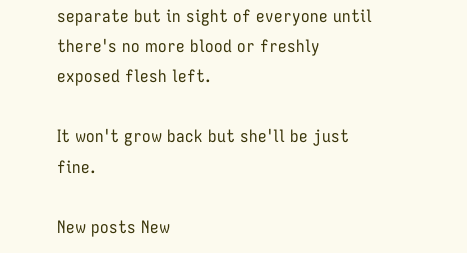separate but in sight of everyone until there's no more blood or freshly exposed flesh left.

It won't grow back but she'll be just fine.

New posts New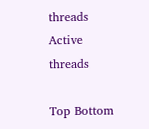threads Active threads

Top Bottom